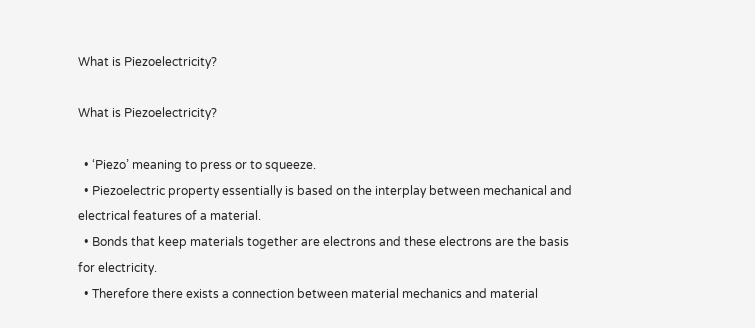What is Piezoelectricity?

What is Piezoelectricity?

  • ‘Piezo’ meaning to press or to squeeze.
  • Piezoelectric property essentially is based on the interplay between mechanical and electrical features of a material.
  • Bonds that keep materials together are electrons and these electrons are the basis for electricity.
  • Therefore there exists a connection between material mechanics and material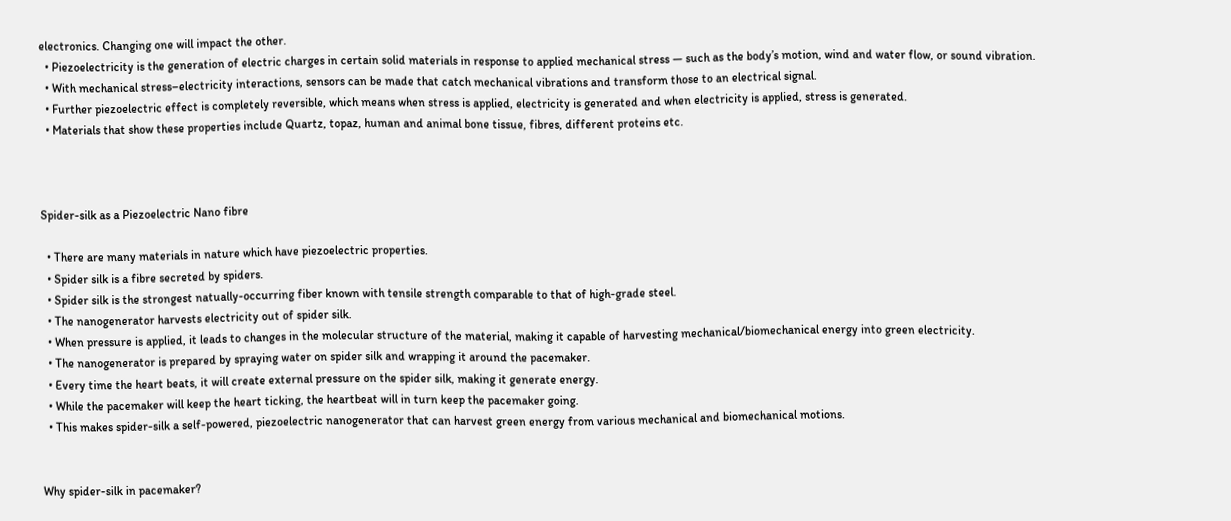electronics. Changing one will impact the other.
  • Piezoelectricity is the generation of electric charges in certain solid materials in response to applied mechanical stress — such as the body’s motion, wind and water flow, or sound vibration.
  • With mechanical stress–electricity interactions, sensors can be made that catch mechanical vibrations and transform those to an electrical signal.
  • Further piezoelectric effect is completely reversible, which means when stress is applied, electricity is generated and when electricity is applied, stress is generated.
  • Materials that show these properties include Quartz, topaz, human and animal bone tissue, fibres, different proteins etc.



Spider-silk as a Piezoelectric Nano fibre

  • There are many materials in nature which have piezoelectric properties.
  • Spider silk is a fibre secreted by spiders.
  • Spider silk is the strongest natually-occurring fiber known with tensile strength comparable to that of high-grade steel.
  • The nanogenerator harvests electricity out of spider silk.
  • When pressure is applied, it leads to changes in the molecular structure of the material, making it capable of harvesting mechanical/biomechanical energy into green electricity.
  • The nanogenerator is prepared by spraying water on spider silk and wrapping it around the pacemaker.
  • Every time the heart beats, it will create external pressure on the spider silk, making it generate energy.
  • While the pacemaker will keep the heart ticking, the heartbeat will in turn keep the pacemaker going.
  • This makes spider-silk a self-powered, piezoelectric nanogenerator that can harvest green energy from various mechanical and biomechanical motions.


Why spider-silk in pacemaker?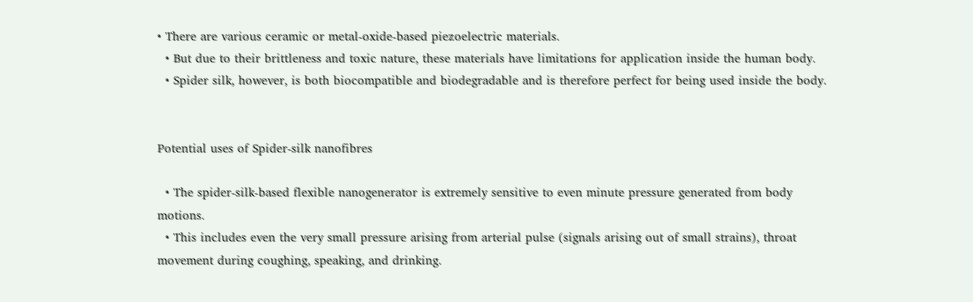• There are various ceramic or metal-oxide-based piezoelectric materials.
  • But due to their brittleness and toxic nature, these materials have limitations for application inside the human body.
  • Spider silk, however, is both biocompatible and biodegradable and is therefore perfect for being used inside the body.


Potential uses of Spider-silk nanofibres

  • The spider-silk-based flexible nanogenerator is extremely sensitive to even minute pressure generated from body motions.
  • This includes even the very small pressure arising from arterial pulse (signals arising out of small strains), throat movement during coughing, speaking, and drinking.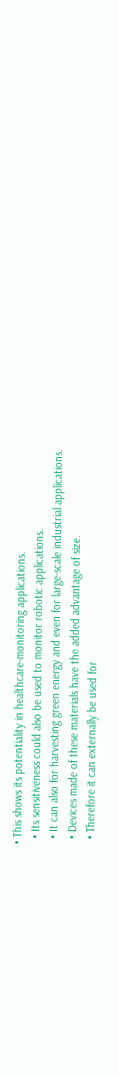• This shows its potentiality in healthcare-monitoring applications.
  • Its sensitiveness could also be used to monitor robotic applications.
  • It can also for harvesting green energy and even for large-scale industrial applications.
  • Devices made of these materials have the added advantage of size.
  • Therefore it can externally be used for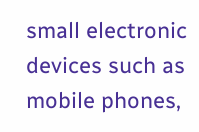small electronic devices such as mobile phones,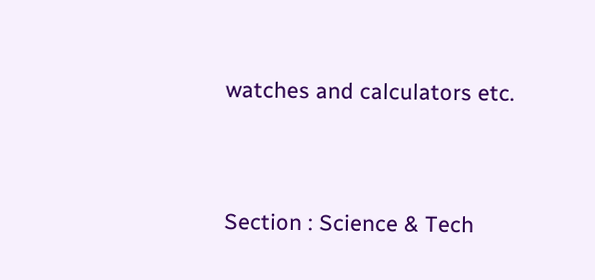watches and calculators etc.


Section : Science & Tech